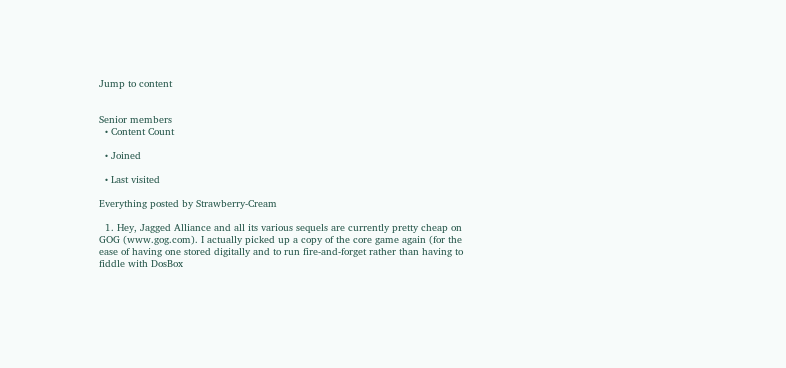Jump to content


Senior members
  • Content Count

  • Joined

  • Last visited

Everything posted by Strawberry-Cream

  1. Hey, Jagged Alliance and all its various sequels are currently pretty cheap on GOG (www.gog.com). I actually picked up a copy of the core game again (for the ease of having one stored digitally and to run fire-and-forget rather than having to fiddle with DosBox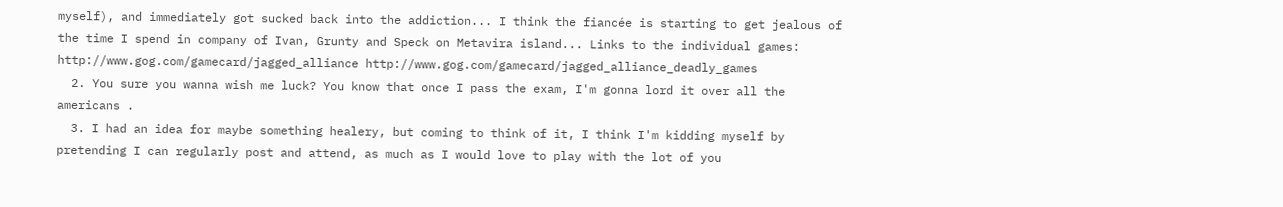myself), and immediately got sucked back into the addiction... I think the fiancée is starting to get jealous of the time I spend in company of Ivan, Grunty and Speck on Metavira island... Links to the individual games: http://www.gog.com/gamecard/jagged_alliance http://www.gog.com/gamecard/jagged_alliance_deadly_games
  2. You sure you wanna wish me luck? You know that once I pass the exam, I'm gonna lord it over all the americans .
  3. I had an idea for maybe something healery, but coming to think of it, I think I'm kidding myself by pretending I can regularly post and attend, as much as I would love to play with the lot of you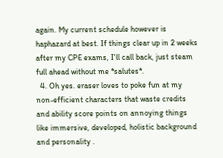again. My current schedule however is haphazard at best. If things clear up in 2 weeks after my CPE exams, I'll call back, just steam full ahead without me *salutes*.
  4. Oh yes. eraser loves to poke fun at my non-efficient characters that waste credits and ability score points on annoying things like immersive, developed, holistic background and personality .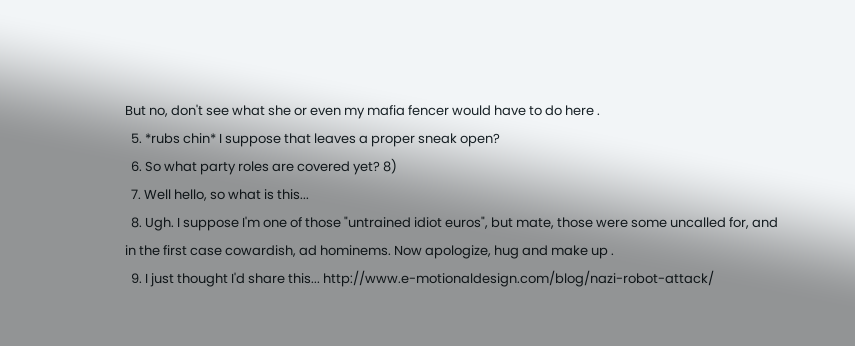But no, don't see what she or even my mafia fencer would have to do here .
  5. *rubs chin* I suppose that leaves a proper sneak open?
  6. So what party roles are covered yet? 8)
  7. Well hello, so what is this...
  8. Ugh. I suppose I'm one of those "untrained idiot euros", but mate, those were some uncalled for, and in the first case cowardish, ad hominems. Now apologize, hug and make up .
  9. I just thought I'd share this... http://www.e-motionaldesign.com/blog/nazi-robot-attack/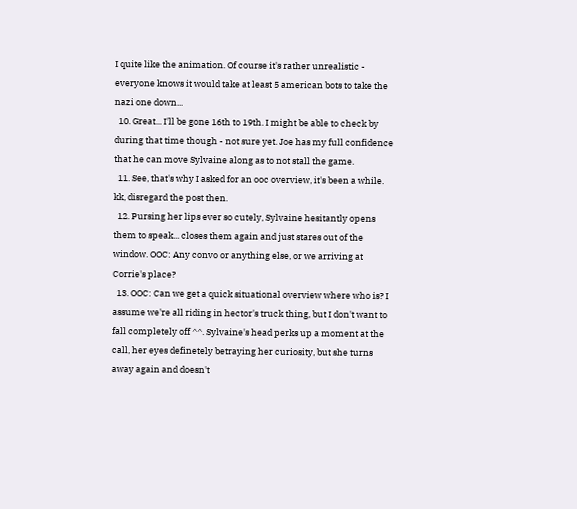I quite like the animation. Of course it's rather unrealistic - everyone knows it would take at least 5 american bots to take the nazi one down...
  10. Great... I'll be gone 16th to 19th. I might be able to check by during that time though - not sure yet. Joe has my full confidence that he can move Sylvaine along as to not stall the game.
  11. See, that's why I asked for an ooc overview, it's been a while. kk, disregard the post then.
  12. Pursing her lips ever so cutely, Sylvaine hesitantly opens them to speak... closes them again and just stares out of the window. OOC: Any convo or anything else, or we arriving at Corrie's place?
  13. OOC: Can we get a quick situational overview where who is? I assume we're all riding in hector's truck thing, but I don't want to fall completely off ^^. Sylvaine's head perks up a moment at the call, her eyes definetely betraying her curiosity, but she turns away again and doesn't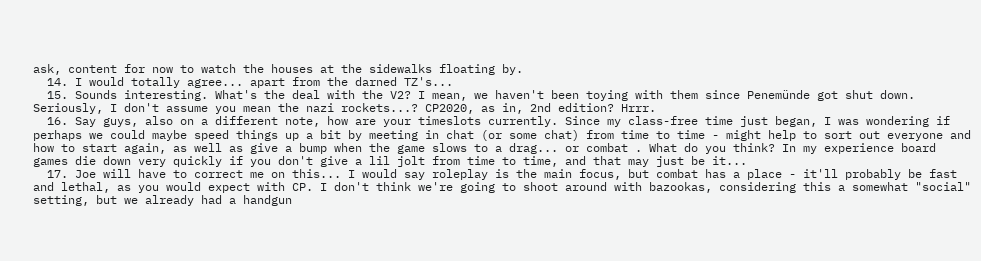ask, content for now to watch the houses at the sidewalks floating by.
  14. I would totally agree... apart from the darned TZ's...
  15. Sounds interesting. What's the deal with the V2? I mean, we haven't been toying with them since Penemünde got shut down. Seriously, I don't assume you mean the nazi rockets...? CP2020, as in, 2nd edition? Hrrr.
  16. Say guys, also on a different note, how are your timeslots currently. Since my class-free time just began, I was wondering if perhaps we could maybe speed things up a bit by meeting in chat (or some chat) from time to time - might help to sort out everyone and how to start again, as well as give a bump when the game slows to a drag... or combat . What do you think? In my experience board games die down very quickly if you don't give a lil jolt from time to time, and that may just be it...
  17. Joe will have to correct me on this... I would say roleplay is the main focus, but combat has a place - it'll probably be fast and lethal, as you would expect with CP. I don't think we're going to shoot around with bazookas, considering this a somewhat "social" setting, but we already had a handgun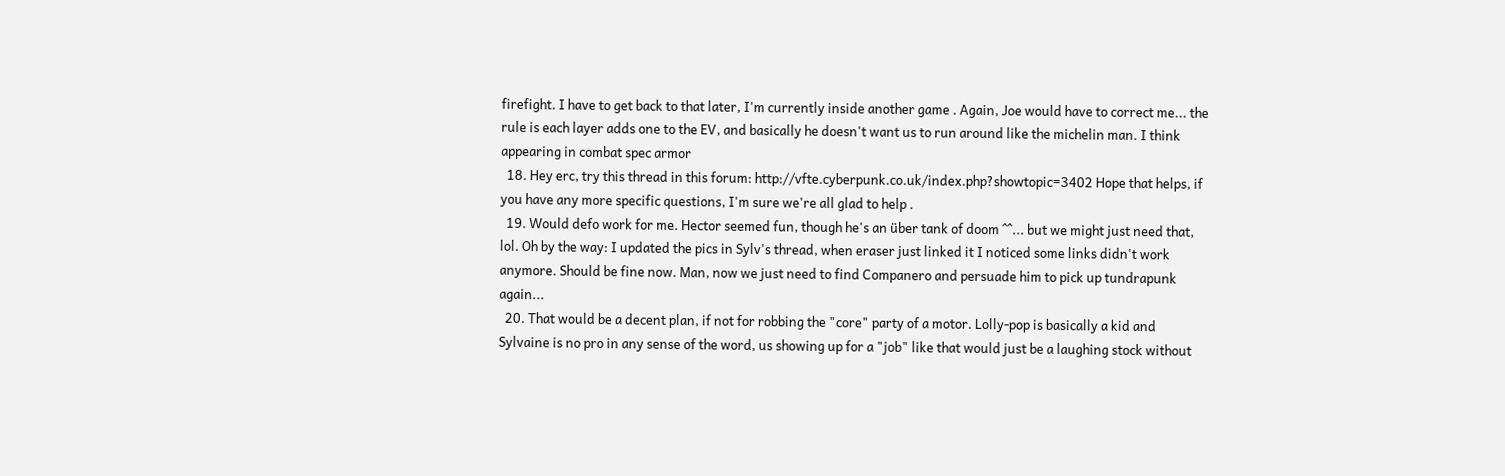firefight. I have to get back to that later, I'm currently inside another game . Again, Joe would have to correct me... the rule is each layer adds one to the EV, and basically he doesn't want us to run around like the michelin man. I think appearing in combat spec armor
  18. Hey erc, try this thread in this forum: http://vfte.cyberpunk.co.uk/index.php?showtopic=3402 Hope that helps, if you have any more specific questions, I'm sure we're all glad to help .
  19. Would defo work for me. Hector seemed fun, though he's an über tank of doom ^^... but we might just need that, lol. Oh by the way: I updated the pics in Sylv's thread, when eraser just linked it I noticed some links didn't work anymore. Should be fine now. Man, now we just need to find Companero and persuade him to pick up tundrapunk again...
  20. That would be a decent plan, if not for robbing the "core" party of a motor. Lolly-pop is basically a kid and Sylvaine is no pro in any sense of the word, us showing up for a "job" like that would just be a laughing stock without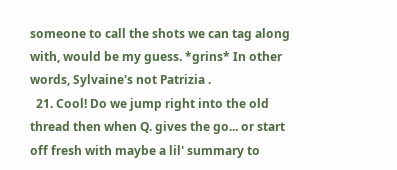someone to call the shots we can tag along with, would be my guess. *grins* In other words, Sylvaine's not Patrizia .
  21. Cool! Do we jump right into the old thread then when Q. gives the go... or start off fresh with maybe a lil' summary to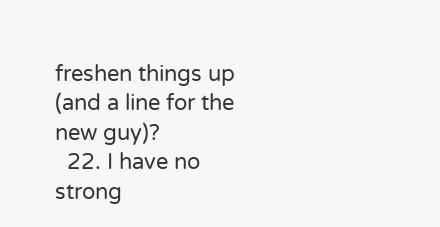freshen things up (and a line for the new guy)?
  22. I have no strong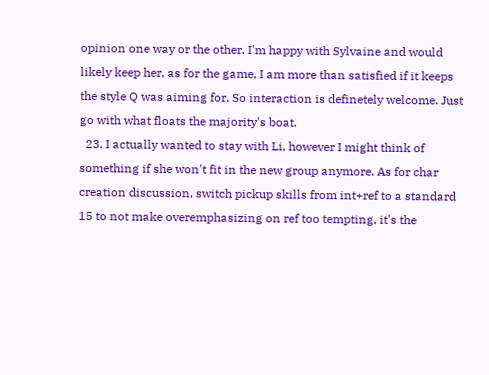opinion one way or the other. I'm happy with Sylvaine and would likely keep her, as for the game, I am more than satisfied if it keeps the style Q was aiming for. So interaction is definetely welcome. Just go with what floats the majority's boat.
  23. I actually wanted to stay with Li, however I might think of something if she won't fit in the new group anymore. As for char creation discussion, switch pickup skills from int+ref to a standard 15 to not make overemphasizing on ref too tempting, it's the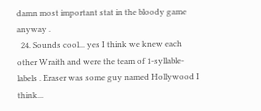damn most important stat in the bloody game anyway .
  24. Sounds cool... yes I think we knew each other Wraith and were the team of 1-syllable-labels . Eraser was some guy named Hollywood I think...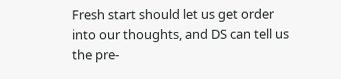Fresh start should let us get order into our thoughts, and DS can tell us the pre-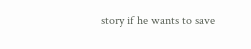story if he wants to save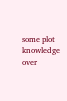some plot knowledge over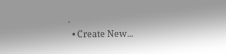.
  • Create New...